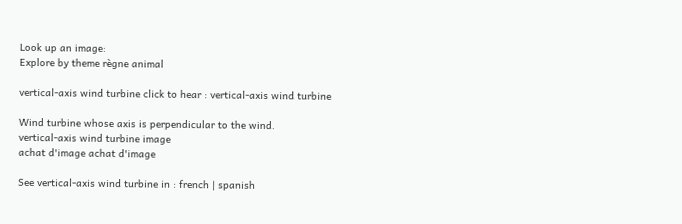Look up an image:
Explore by theme règne animal

vertical-axis wind turbine click to hear : vertical-axis wind turbine

Wind turbine whose axis is perpendicular to the wind.
vertical-axis wind turbine image
achat d'image achat d'image

See vertical-axis wind turbine in : french | spanish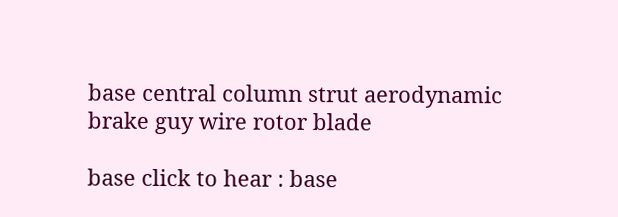base central column strut aerodynamic brake guy wire rotor blade

base click to hear : base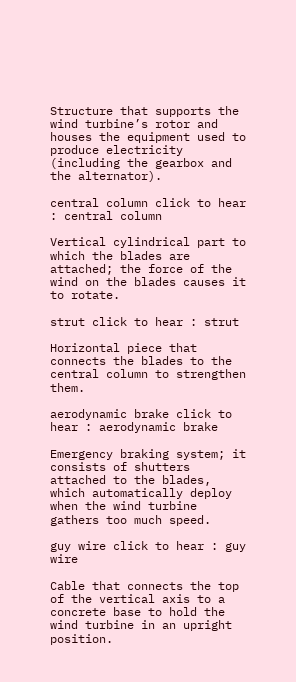Structure that supports the wind turbine’s rotor and houses the equipment used to produce electricity (including the gearbox and the alternator).

central column click to hear : central column

Vertical cylindrical part to which the blades are attached; the force of the wind on the blades causes it to rotate.

strut click to hear : strut

Horizontal piece that connects the blades to the central column to strengthen them.

aerodynamic brake click to hear : aerodynamic brake

Emergency braking system; it consists of shutters attached to the blades, which automatically deploy when the wind turbine gathers too much speed.

guy wire click to hear : guy wire

Cable that connects the top of the vertical axis to a concrete base to hold the wind turbine in an upright position.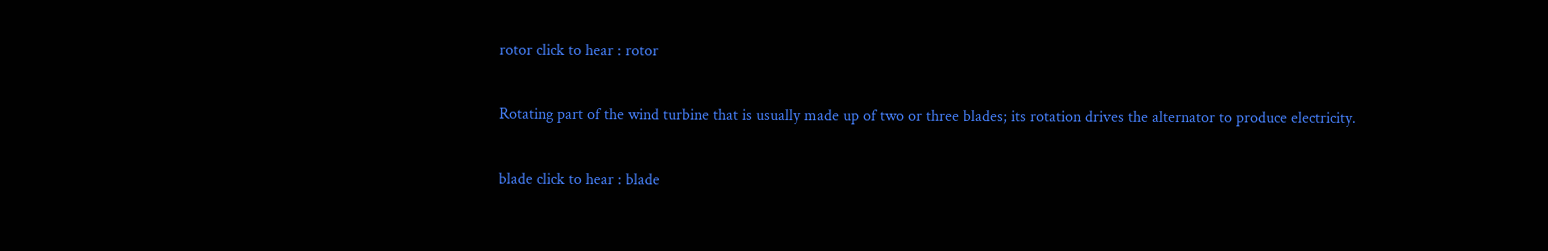rotor click to hear : rotor

Rotating part of the wind turbine that is usually made up of two or three blades; its rotation drives the alternator to produce electricity.

blade click to hear : blade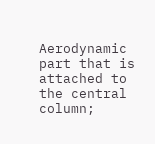Aerodynamic part that is attached to the central column;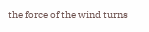the force of the wind turns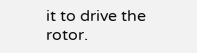it to drive the rotor.